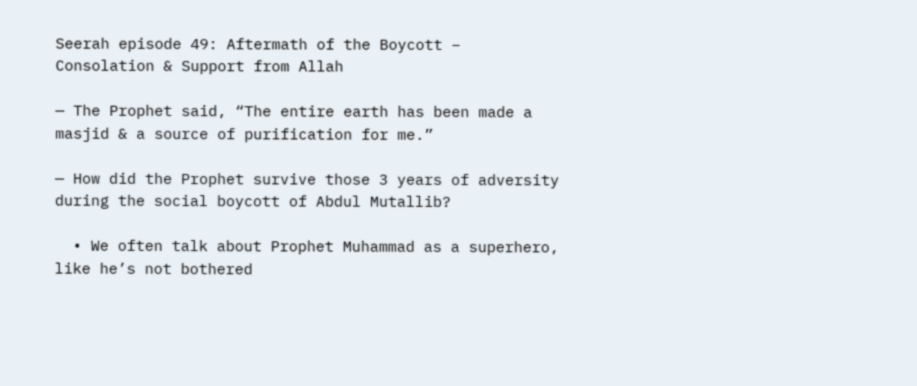Seerah episode 49: Aftermath of the Boycott – Consolation & Support from Allah

— The Prophet said, “The entire earth has been made a masjid & a source of purification for me.”

— How did the Prophet survive those 3 years of adversity during the social boycott of Abdul Mutallib?

  • We often talk about Prophet Muhammad as a superhero, like he’s not bothered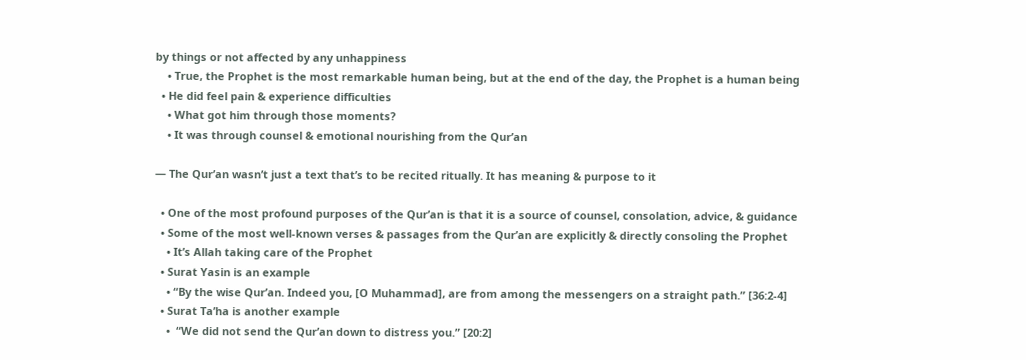by things or not affected by any unhappiness
    • True, the Prophet is the most remarkable human being, but at the end of the day, the Prophet is a human being
  • He did feel pain & experience difficulties
    • What got him through those moments?
    • It was through counsel & emotional nourishing from the Qur’an

— The Qur’an wasn’t just a text that’s to be recited ritually. It has meaning & purpose to it

  • One of the most profound purposes of the Qur’an is that it is a source of counsel, consolation, advice, & guidance
  • Some of the most well-known verses & passages from the Qur’an are explicitly & directly consoling the Prophet
    • It’s Allah taking care of the Prophet
  • Surat Yasin is an example
    • “By the wise Qur’an. Indeed you, [O Muhammad], are from among the messengers on a straight path.” [36:2-4]
  • Surat Ta’ha is another example
    •  “We did not send the Qur’an down to distress you.” [20:2]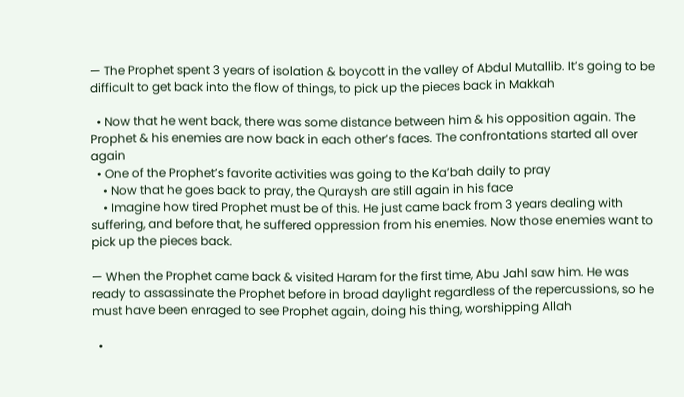— The Prophet spent 3 years of isolation & boycott in the valley of Abdul Mutallib. It’s going to be difficult to get back into the flow of things, to pick up the pieces back in Makkah

  • Now that he went back, there was some distance between him & his opposition again. The Prophet & his enemies are now back in each other’s faces. The confrontations started all over again
  • One of the Prophet’s favorite activities was going to the Ka’bah daily to pray
    • Now that he goes back to pray, the Quraysh are still again in his face
    • Imagine how tired Prophet must be of this. He just came back from 3 years dealing with suffering, and before that, he suffered oppression from his enemies. Now those enemies want to pick up the pieces back.

— When the Prophet came back & visited Haram for the first time, Abu Jahl saw him. He was ready to assassinate the Prophet before in broad daylight regardless of the repercussions, so he must have been enraged to see Prophet again, doing his thing, worshipping Allah

  •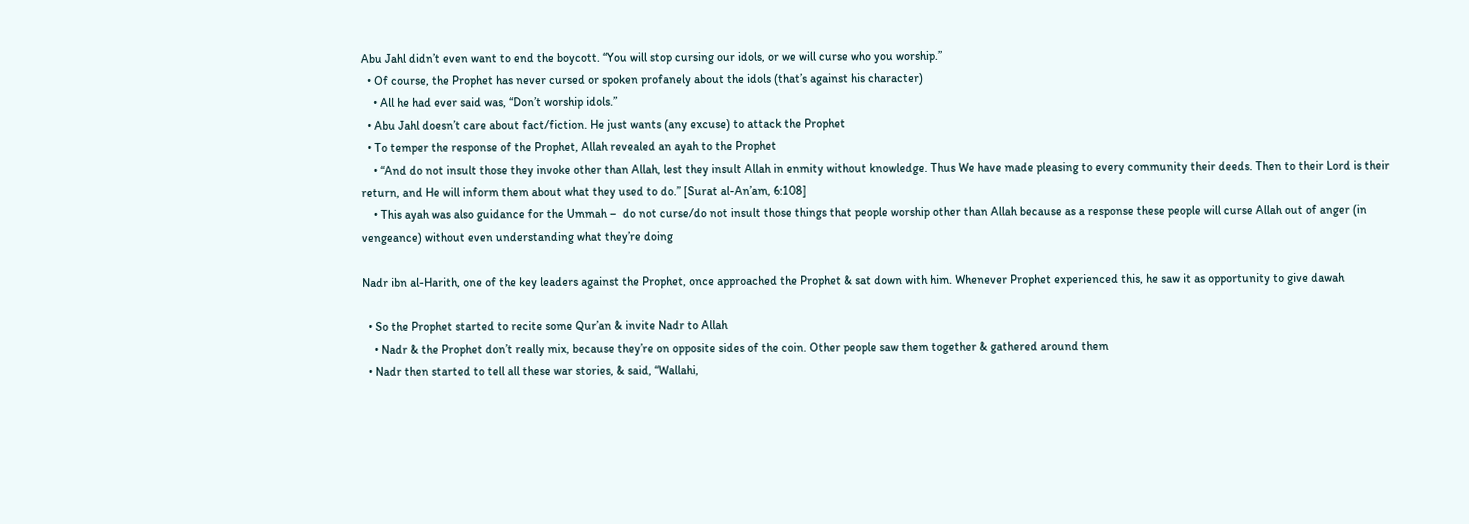Abu Jahl didn’t even want to end the boycott. “You will stop cursing our idols, or we will curse who you worship.”
  • Of course, the Prophet has never cursed or spoken profanely about the idols (that’s against his character)
    • All he had ever said was, “Don’t worship idols.”
  • Abu Jahl doesn’t care about fact/fiction. He just wants (any excuse) to attack the Prophet
  • To temper the response of the Prophet, Allah revealed an ayah to the Prophet
    • “And do not insult those they invoke other than Allah, lest they insult Allah in enmity without knowledge. Thus We have made pleasing to every community their deeds. Then to their Lord is their return, and He will inform them about what they used to do.” [Surat al-An’am, 6:108]
    • This ayah was also guidance for the Ummah –  do not curse/do not insult those things that people worship other than Allah because as a response these people will curse Allah out of anger (in vengeance) without even understanding what they’re doing

Nadr ibn al-Harith, one of the key leaders against the Prophet, once approached the Prophet & sat down with him. Whenever Prophet experienced this, he saw it as opportunity to give dawah

  • So the Prophet started to recite some Qur’an & invite Nadr to Allah
    • Nadr & the Prophet don’t really mix, because they’re on opposite sides of the coin. Other people saw them together & gathered around them
  • Nadr then started to tell all these war stories, & said, “Wallahi,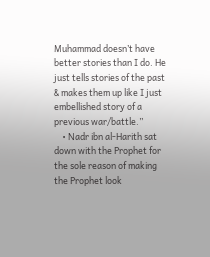Muhammad doesn’t have better stories than I do. He just tells stories of the past & makes them up like I just embellished story of a previous war/battle.”
    • Nadr ibn al-Harith sat down with the Prophet for the sole reason of making the Prophet look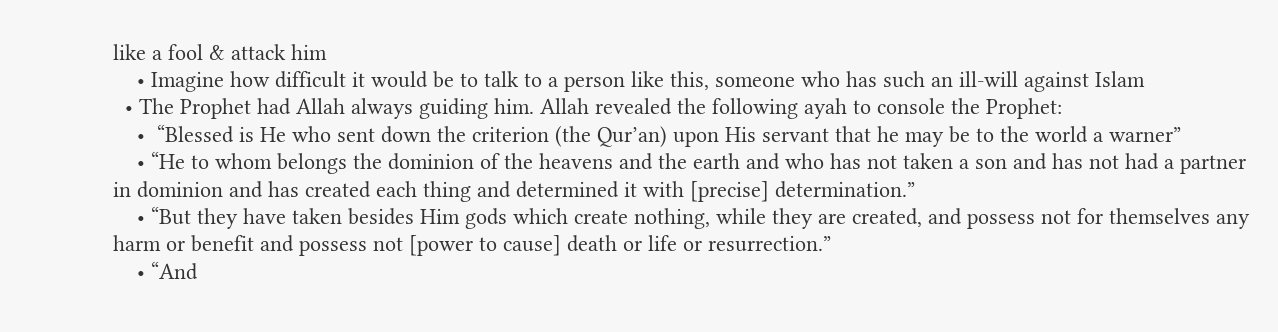like a fool & attack him
    • Imagine how difficult it would be to talk to a person like this, someone who has such an ill-will against Islam
  • The Prophet had Allah always guiding him. Allah revealed the following ayah to console the Prophet:
    •  “Blessed is He who sent down the criterion (the Qur’an) upon His servant that he may be to the world a warner”
    • “He to whom belongs the dominion of the heavens and the earth and who has not taken a son and has not had a partner in dominion and has created each thing and determined it with [precise] determination.”
    • “But they have taken besides Him gods which create nothing, while they are created, and possess not for themselves any harm or benefit and possess not [power to cause] death or life or resurrection.”
    • “And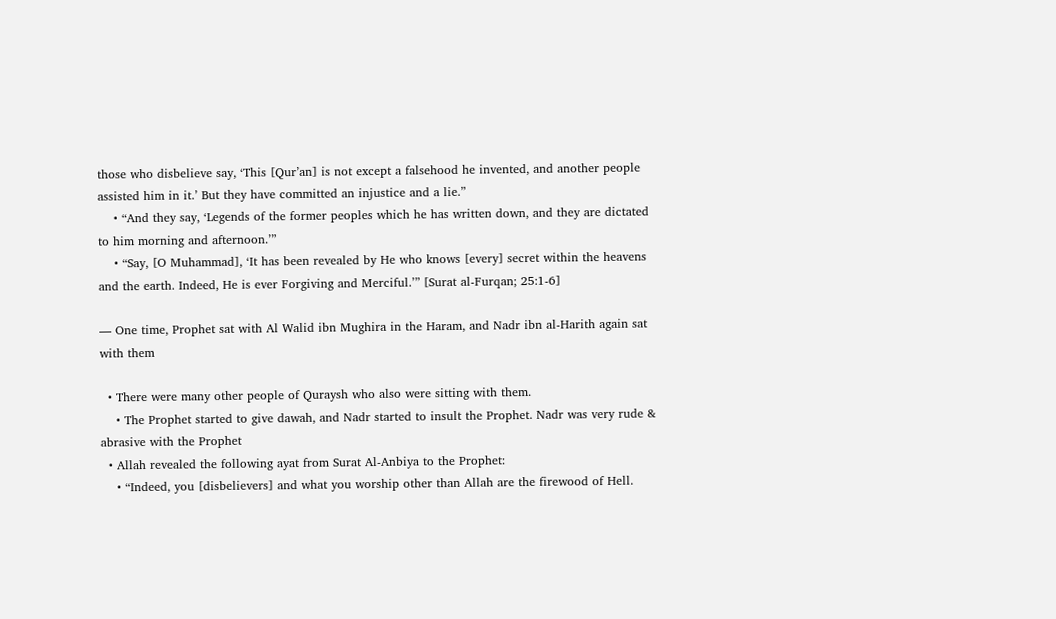those who disbelieve say, ‘This [Qur’an] is not except a falsehood he invented, and another people assisted him in it.’ But they have committed an injustice and a lie.”
    • “And they say, ‘Legends of the former peoples which he has written down, and they are dictated to him morning and afternoon.’”
    • “Say, [O Muhammad], ‘It has been revealed by He who knows [every] secret within the heavens and the earth. Indeed, He is ever Forgiving and Merciful.’” [Surat al-Furqan; 25:1-6]

— One time, Prophet sat with Al Walid ibn Mughira in the Haram, and Nadr ibn al-Harith again sat with them

  • There were many other people of Quraysh who also were sitting with them.
    • The Prophet started to give dawah, and Nadr started to insult the Prophet. Nadr was very rude & abrasive with the Prophet
  • Allah revealed the following ayat from Surat Al-Anbiya to the Prophet:
    • “Indeed, you [disbelievers] and what you worship other than Allah are the firewood of Hell.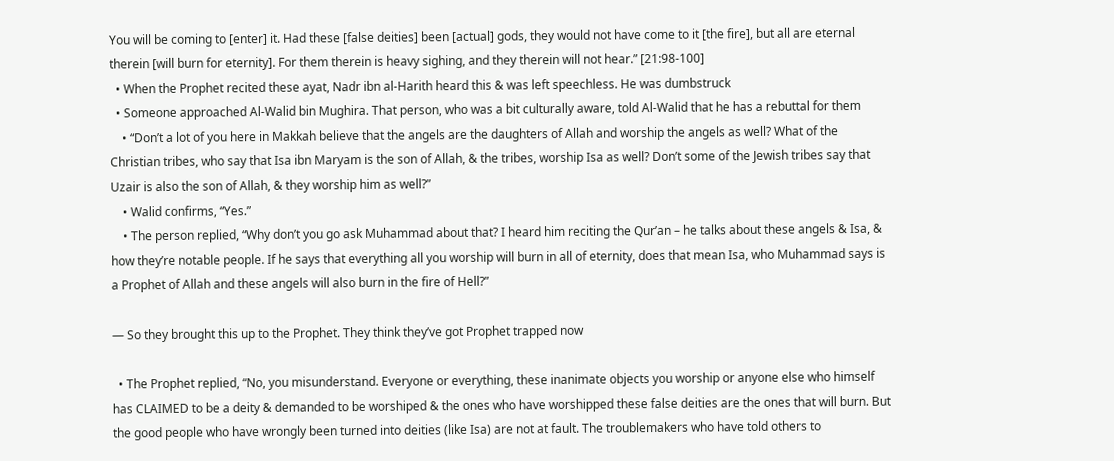You will be coming to [enter] it. Had these [false deities] been [actual] gods, they would not have come to it [the fire], but all are eternal therein [will burn for eternity]. For them therein is heavy sighing, and they therein will not hear.” [21:98-100]
  • When the Prophet recited these ayat, Nadr ibn al-Harith heard this & was left speechless. He was dumbstruck
  • Someone approached Al-Walid bin Mughira. That person, who was a bit culturally aware, told Al-Walid that he has a rebuttal for them
    • “Don’t a lot of you here in Makkah believe that the angels are the daughters of Allah and worship the angels as well? What of the Christian tribes, who say that Isa ibn Maryam is the son of Allah, & the tribes, worship Isa as well? Don’t some of the Jewish tribes say that Uzair is also the son of Allah, & they worship him as well?”
    • Walid confirms, “Yes.”
    • The person replied, “Why don’t you go ask Muhammad about that? I heard him reciting the Qur’an – he talks about these angels & Isa, & how they’re notable people. If he says that everything all you worship will burn in all of eternity, does that mean Isa, who Muhammad says is a Prophet of Allah and these angels will also burn in the fire of Hell?”

— So they brought this up to the Prophet. They think they’ve got Prophet trapped now

  • The Prophet replied, “No, you misunderstand. Everyone or everything, these inanimate objects you worship or anyone else who himself has CLAIMED to be a deity & demanded to be worshiped & the ones who have worshipped these false deities are the ones that will burn. But the good people who have wrongly been turned into deities (like Isa) are not at fault. The troublemakers who have told others to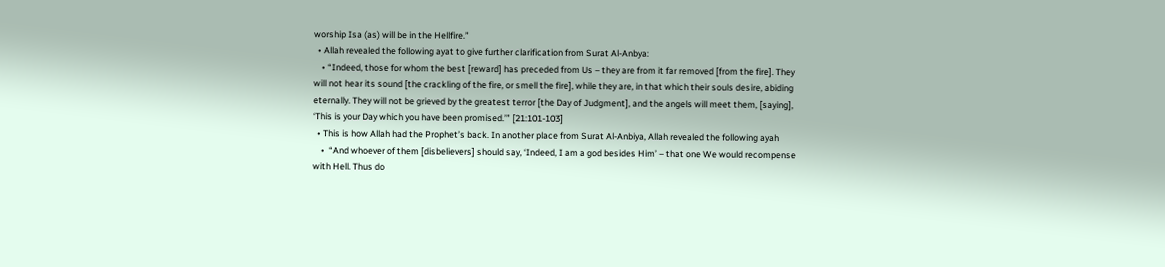worship Isa (as) will be in the Hellfire.”
  • Allah revealed the following ayat to give further clarification from Surat Al-Anbya:
    • “Indeed, those for whom the best [reward] has preceded from Us – they are from it far removed [from the fire]. They will not hear its sound [the crackling of the fire, or smell the fire], while they are, in that which their souls desire, abiding eternally. They will not be grieved by the greatest terror [the Day of Judgment], and the angels will meet them, [saying], ‘This is your Day which you have been promised.’” [21:101-103]
  • This is how Allah had the Prophet’s back. In another place from Surat Al-Anbiya, Allah revealed the following ayah
    •  “And whoever of them [disbelievers] should say, ‘Indeed, I am a god besides Him’ – that one We would recompense with Hell. Thus do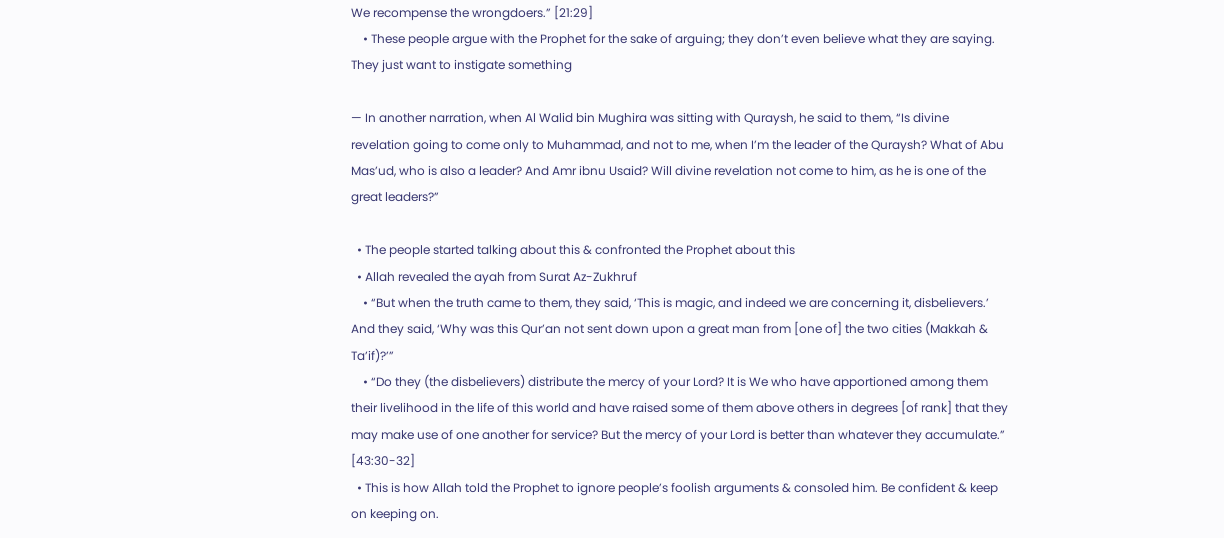We recompense the wrongdoers.” [21:29]
    • These people argue with the Prophet for the sake of arguing; they don’t even believe what they are saying. They just want to instigate something

— In another narration, when Al Walid bin Mughira was sitting with Quraysh, he said to them, “Is divine revelation going to come only to Muhammad, and not to me, when I’m the leader of the Quraysh? What of Abu Mas’ud, who is also a leader? And Amr ibnu Usaid? Will divine revelation not come to him, as he is one of the great leaders?”

  • The people started talking about this & confronted the Prophet about this
  • Allah revealed the ayah from Surat Az-Zukhruf
    • “But when the truth came to them, they said, ‘This is magic, and indeed we are concerning it, disbelievers.’ And they said, ‘Why was this Qur’an not sent down upon a great man from [one of] the two cities (Makkah & Ta’if)?’”
    • “Do they (the disbelievers) distribute the mercy of your Lord? It is We who have apportioned among them their livelihood in the life of this world and have raised some of them above others in degrees [of rank] that they may make use of one another for service? But the mercy of your Lord is better than whatever they accumulate.” [43:30-32]
  • This is how Allah told the Prophet to ignore people’s foolish arguments & consoled him. Be confident & keep on keeping on.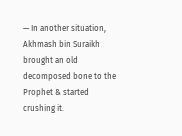— In another situation, Akhmash bin Suraikh brought an old decomposed bone to the Prophet & started crushing it.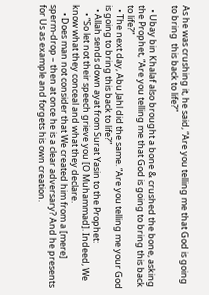As he was crushing it, he said, “Are you telling me that God is going to bring  this back to life?”

  • Ubay bin Khalaf also brought a bone & crushed the bone, asking the Prophet, “Are you telling me that God is going to bring this back to life?”
  • The next day, Abu Jahl did the same. “Are you telling me your God is going to bring this back to life?”
  • Allah sends down ayat from Surat Yasin to the Prophet:
    • “So let not their speech grieve you [O Muhammad]. Indeed, We know what they conceal and what they declare.
    • Does man not consider that We created him from a [mere] sperm-drop – then at once he is a clear adversary? And he presents for Us as example and forgets his own creation.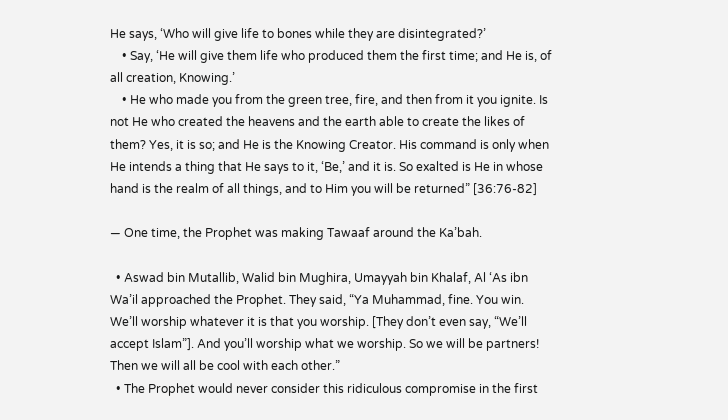He says, ‘Who will give life to bones while they are disintegrated?’
    • Say, ‘He will give them life who produced them the first time; and He is, of all creation, Knowing.’
    • He who made you from the green tree, fire, and then from it you ignite. Is not He who created the heavens and the earth able to create the likes of them? Yes, it is so; and He is the Knowing Creator. His command is only when He intends a thing that He says to it, ‘Be,’ and it is. So exalted is He in whose hand is the realm of all things, and to Him you will be returned” [36:76-82]

— One time, the Prophet was making Tawaaf around the Ka’bah.

  • Aswad bin Mutallib, Walid bin Mughira, Umayyah bin Khalaf, Al ‘As ibn Wa’il approached the Prophet. They said, “Ya Muhammad, fine. You win. We’ll worship whatever it is that you worship. [They don’t even say, “We’ll accept Islam”]. And you’ll worship what we worship. So we will be partners! Then we will all be cool with each other.”
  • The Prophet would never consider this ridiculous compromise in the first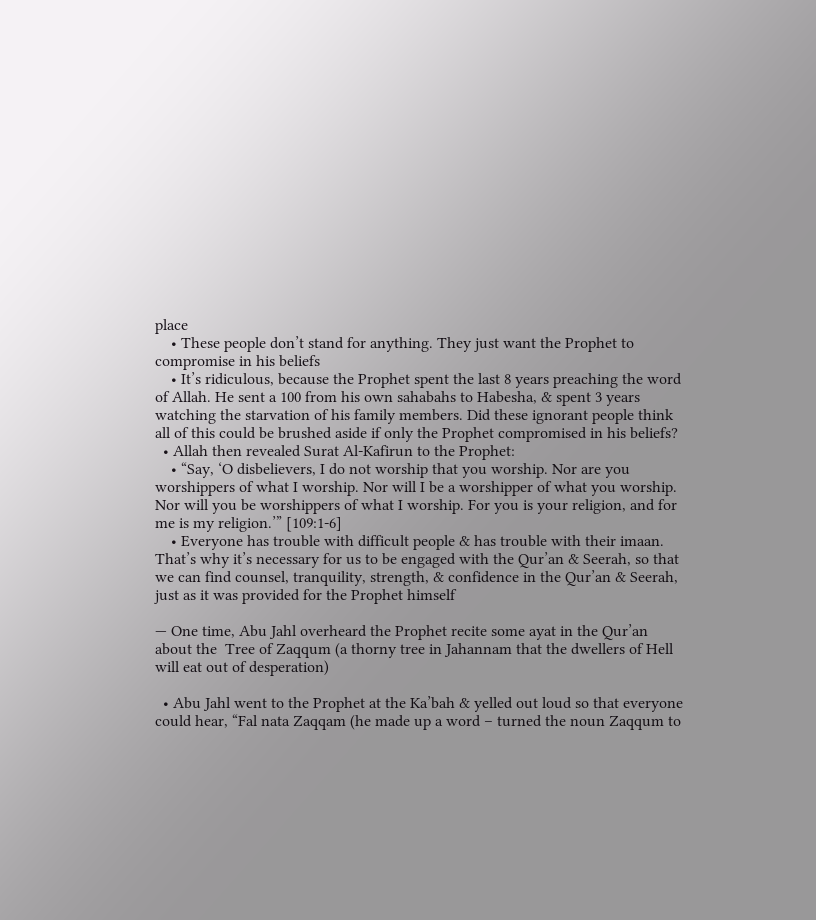place
    • These people don’t stand for anything. They just want the Prophet to compromise in his beliefs
    • It’s ridiculous, because the Prophet spent the last 8 years preaching the word of Allah. He sent a 100 from his own sahabahs to Habesha, & spent 3 years watching the starvation of his family members. Did these ignorant people think all of this could be brushed aside if only the Prophet compromised in his beliefs?
  • Allah then revealed Surat Al-Kafirun to the Prophet:
    • “Say, ‘O disbelievers, I do not worship that you worship. Nor are you worshippers of what I worship. Nor will I be a worshipper of what you worship. Nor will you be worshippers of what I worship. For you is your religion, and for me is my religion.’” [109:1-6]
    • Everyone has trouble with difficult people & has trouble with their imaan. That’s why it’s necessary for us to be engaged with the Qur’an & Seerah, so that we can find counsel, tranquility, strength, & confidence in the Qur’an & Seerah, just as it was provided for the Prophet himself

— One time, Abu Jahl overheard the Prophet recite some ayat in the Qur’an about the  Tree of Zaqqum (a thorny tree in Jahannam that the dwellers of Hell will eat out of desperation)

  • Abu Jahl went to the Prophet at the Ka’bah & yelled out loud so that everyone could hear, “Fal nata Zaqqam (he made up a word – turned the noun Zaqqum to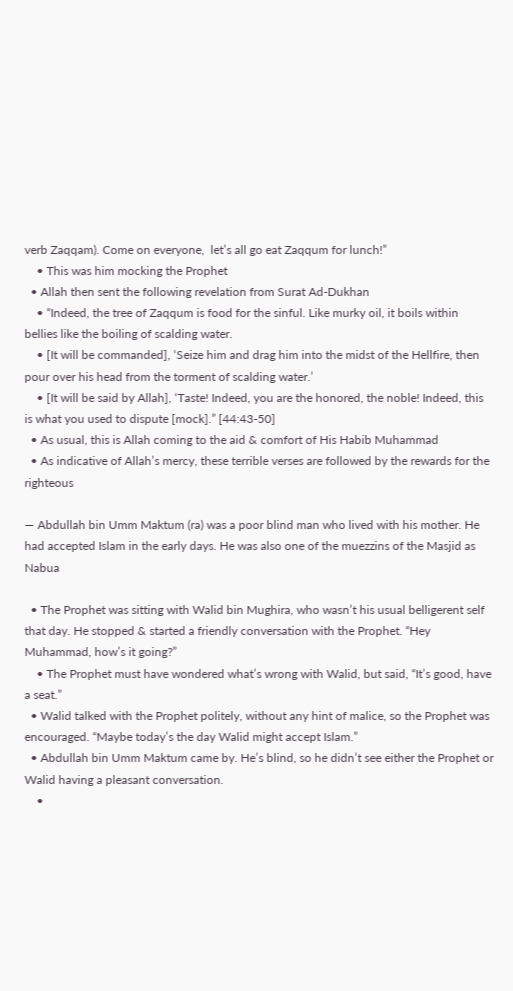verb Zaqqam). Come on everyone,  let’s all go eat Zaqqum for lunch!”
    • This was him mocking the Prophet
  • Allah then sent the following revelation from Surat Ad-Dukhan
    • “Indeed, the tree of Zaqqum is food for the sinful. Like murky oil, it boils within bellies like the boiling of scalding water.
    • [It will be commanded], ‘Seize him and drag him into the midst of the Hellfire, then pour over his head from the torment of scalding water.’
    • [It will be said by Allah], ‘Taste! Indeed, you are the honored, the noble! Indeed, this is what you used to dispute [mock].” [44:43-50]
  • As usual, this is Allah coming to the aid & comfort of His Habib Muhammad
  • As indicative of Allah’s mercy, these terrible verses are followed by the rewards for the righteous

— Abdullah bin Umm Maktum (ra) was a poor blind man who lived with his mother. He had accepted Islam in the early days. He was also one of the muezzins of the Masjid as Nabua

  • The Prophet was sitting with Walid bin Mughira, who wasn’t his usual belligerent self that day. He stopped & started a friendly conversation with the Prophet. “Hey Muhammad, how’s it going?”
    • The Prophet must have wondered what’s wrong with Walid, but said, “It’s good, have a seat.”
  • Walid talked with the Prophet politely, without any hint of malice, so the Prophet was encouraged. “Maybe today’s the day Walid might accept Islam.”
  • Abdullah bin Umm Maktum came by. He’s blind, so he didn’t see either the Prophet or Walid having a pleasant conversation.
    •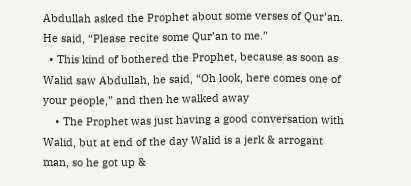Abdullah asked the Prophet about some verses of Qur’an. He said, “Please recite some Qur’an to me.”
  • This kind of bothered the Prophet, because as soon as Walid saw Abdullah, he said, “Oh look, here comes one of your people,” and then he walked away
    • The Prophet was just having a good conversation with Walid, but at end of the day Walid is a jerk & arrogant man, so he got up &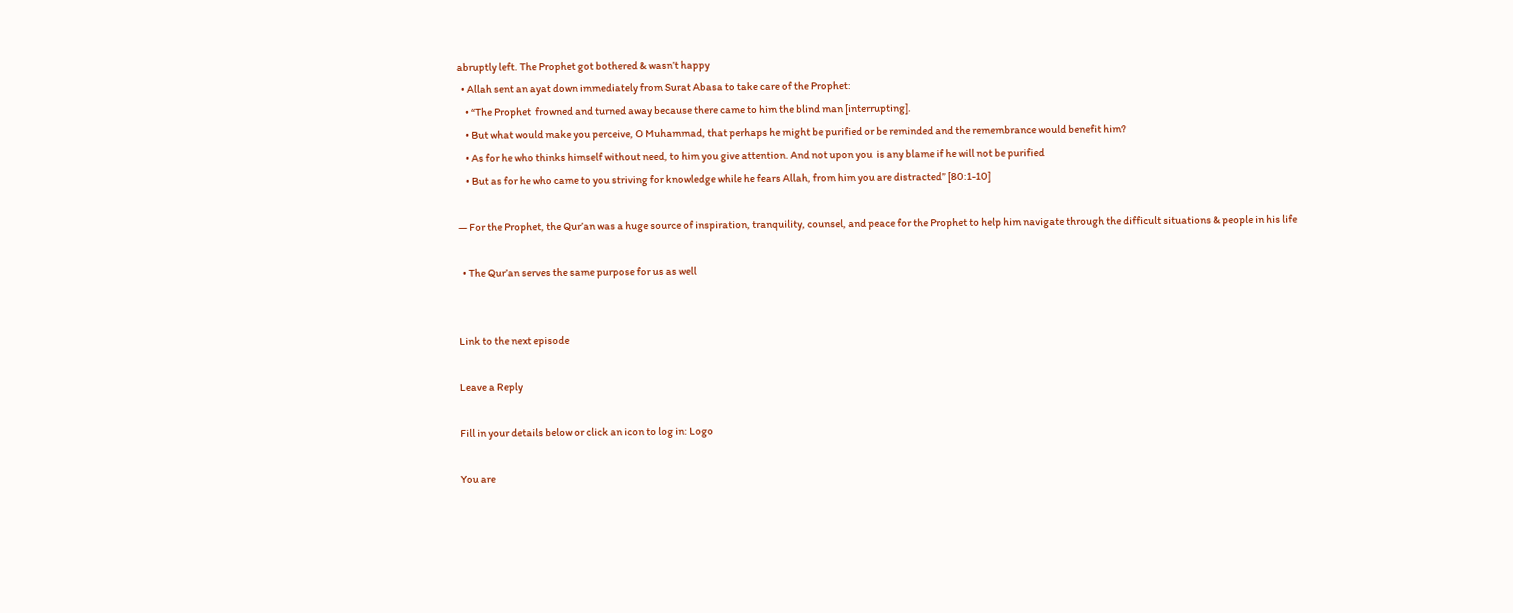abruptly left. The Prophet got bothered & wasn’t happy
  • Allah sent an ayat down immediately from Surat Abasa to take care of the Prophet:
    • “The Prophet  frowned and turned away because there came to him the blind man [interrupting].
    • But what would make you perceive, O Muhammad, that perhaps he might be purified or be reminded and the remembrance would benefit him?
    • As for he who thinks himself without need, to him you give attention. And not upon you  is any blame if he will not be purified
    • But as for he who came to you striving for knowledge while he fears Allah, from him you are distracted” [80:1-10]

— For the Prophet, the Qur’an was a huge source of inspiration, tranquility, counsel, and peace for the Prophet to help him navigate through the difficult situations & people in his life

  • The Qur’an serves the same purpose for us as well


Link to the next episode

Leave a Reply

Fill in your details below or click an icon to log in: Logo

You are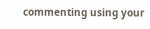commenting using your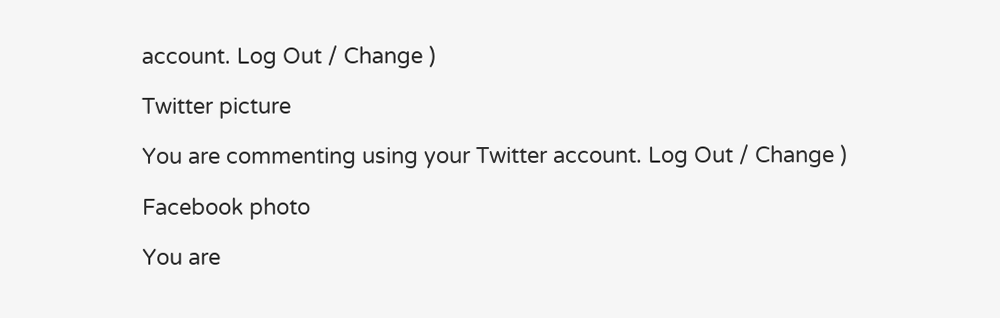account. Log Out / Change )

Twitter picture

You are commenting using your Twitter account. Log Out / Change )

Facebook photo

You are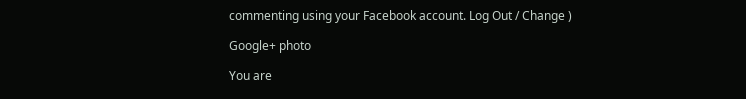commenting using your Facebook account. Log Out / Change )

Google+ photo

You are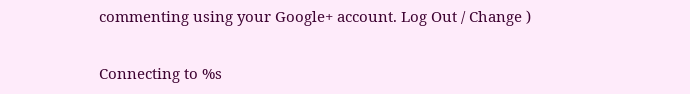commenting using your Google+ account. Log Out / Change )

Connecting to %s